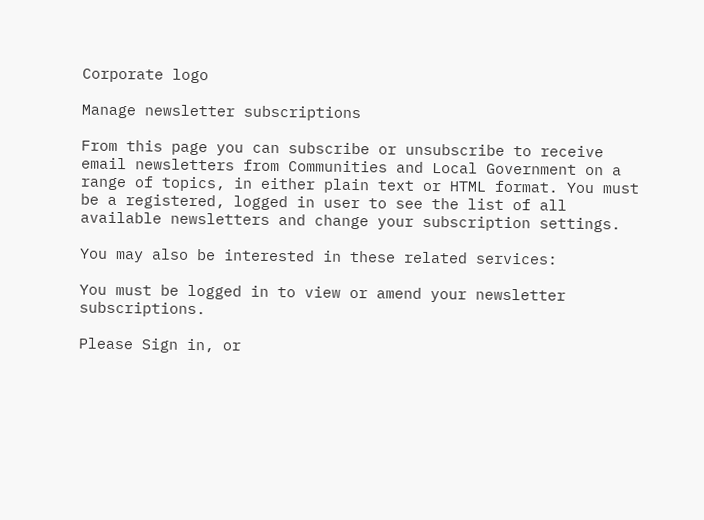Corporate logo

Manage newsletter subscriptions

From this page you can subscribe or unsubscribe to receive email newsletters from Communities and Local Government on a range of topics, in either plain text or HTML format. You must be a registered, logged in user to see the list of all available newsletters and change your subscription settings.

You may also be interested in these related services:

You must be logged in to view or amend your newsletter subscriptions.

Please Sign in, or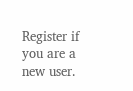Register if you are a new user.